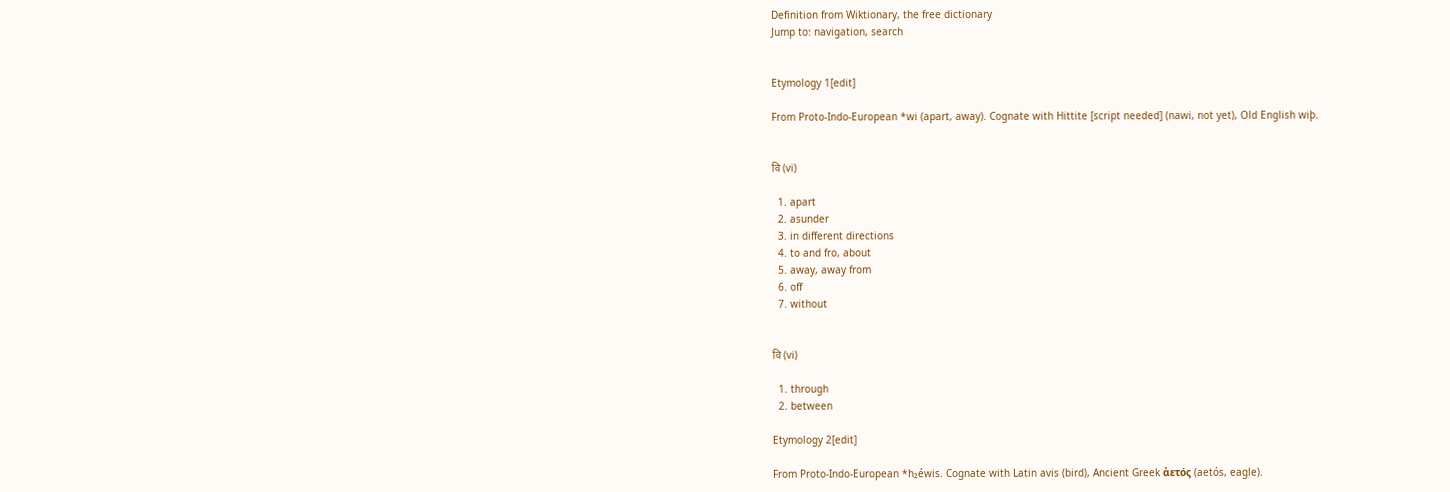Definition from Wiktionary, the free dictionary
Jump to: navigation, search


Etymology 1[edit]

From Proto-Indo-European *wi (apart, away). Cognate with Hittite [script needed] (nawi, not yet), Old English wiþ.


वि (vi)

  1. apart
  2. asunder
  3. in different directions
  4. to and fro, about
  5. away, away from
  6. off
  7. without


वि (vi)

  1. through
  2. between

Etymology 2[edit]

From Proto-Indo-European *h₂éwis. Cognate with Latin avis (bird), Ancient Greek ἀετός (aetós, eagle).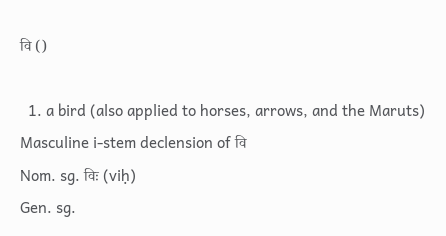वि ()

  1. a bird (also applied to horses, arrows, and the Maruts)
Masculine i-stem declension of वि
Nom. sg. विः (viḥ)
Gen. sg.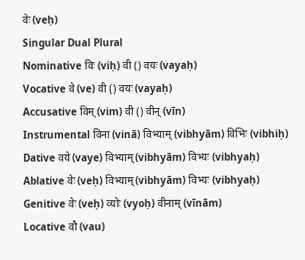वेः (veḥ)
Singular Dual Plural
Nominative विः (viḥ) वी () वयः (vayaḥ)
Vocative वे (ve) वी () वयः (vayaḥ)
Accusative विम् (vim) वी () वीन् (vīn)
Instrumental विना (vinā) विभ्याम् (vibhyām) विभिः (vibhiḥ)
Dative वये (vaye) विभ्याम् (vibhyām) विभ्यः (vibhyaḥ)
Ablative वेः (veḥ) विभ्याम् (vibhyām) विभ्यः (vibhyaḥ)
Genitive वेः (veḥ) व्योः (vyoḥ) वीनाम् (vīnām)
Locative वौ (vau)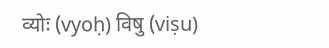व्योः (vyoḥ) विषु (viṣu)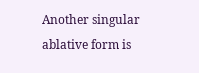Another singular ablative form is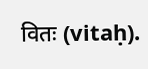वितः (vitaḥ).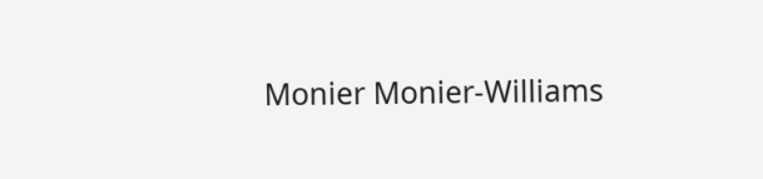Monier Monier-Williams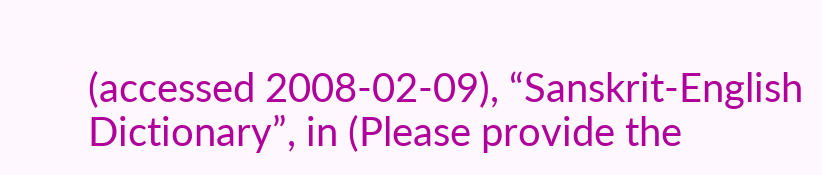(accessed 2008-02-09), “Sanskrit-English Dictionary”, in (Please provide the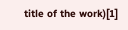title of the work)[1]